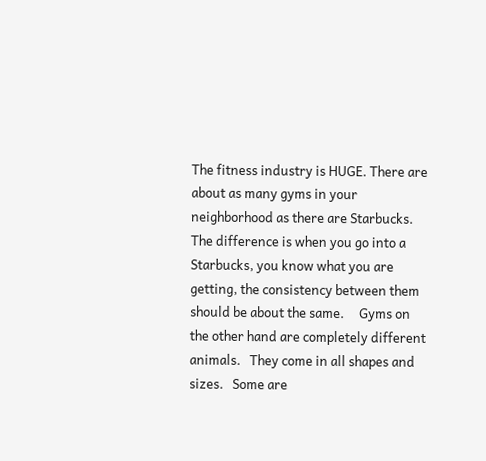The fitness industry is HUGE. There are about as many gyms in your neighborhood as there are Starbucks.  The difference is when you go into a Starbucks, you know what you are getting, the consistency between them should be about the same.     Gyms on the other hand are completely different animals.   They come in all shapes and sizes.   Some are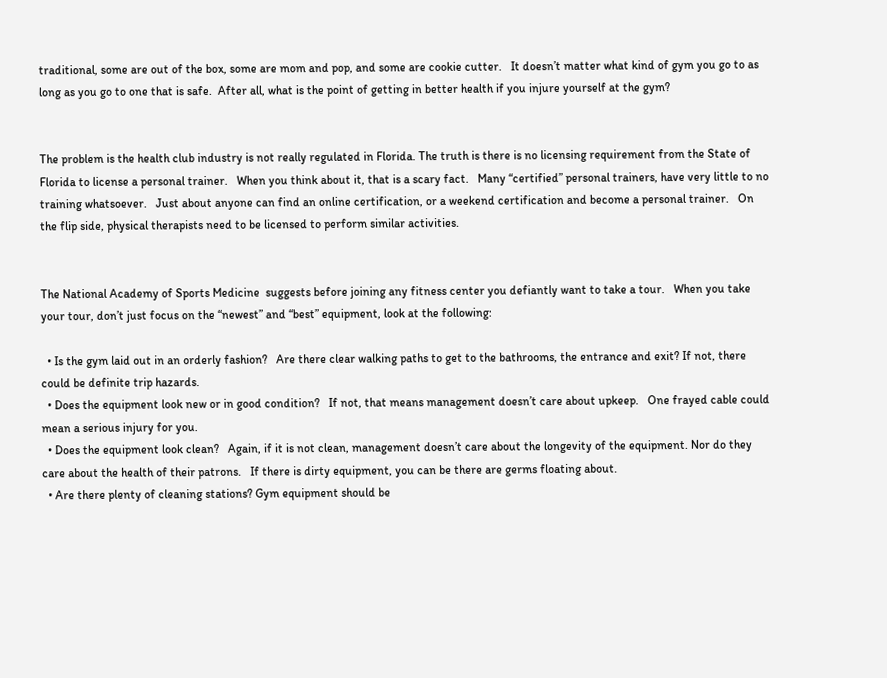traditional, some are out of the box, some are mom and pop, and some are cookie cutter.   It doesn’t matter what kind of gym you go to as long as you go to one that is safe.  After all, what is the point of getting in better health if you injure yourself at the gym?


The problem is the health club industry is not really regulated in Florida. The truth is there is no licensing requirement from the State of Florida to license a personal trainer.   When you think about it, that is a scary fact.   Many “certified” personal trainers, have very little to no  training whatsoever.   Just about anyone can find an online certification, or a weekend certification and become a personal trainer.   On the flip side, physical therapists need to be licensed to perform similar activities.


The National Academy of Sports Medicine  suggests before joining any fitness center you defiantly want to take a tour.   When you take your tour, don’t just focus on the “newest” and “best” equipment, look at the following:

  • Is the gym laid out in an orderly fashion?   Are there clear walking paths to get to the bathrooms, the entrance and exit? If not, there could be definite trip hazards.
  • Does the equipment look new or in good condition?   If not, that means management doesn’t care about upkeep.   One frayed cable could mean a serious injury for you.
  • Does the equipment look clean?   Again, if it is not clean, management doesn’t care about the longevity of the equipment. Nor do they care about the health of their patrons.   If there is dirty equipment, you can be there are germs floating about.
  • Are there plenty of cleaning stations? Gym equipment should be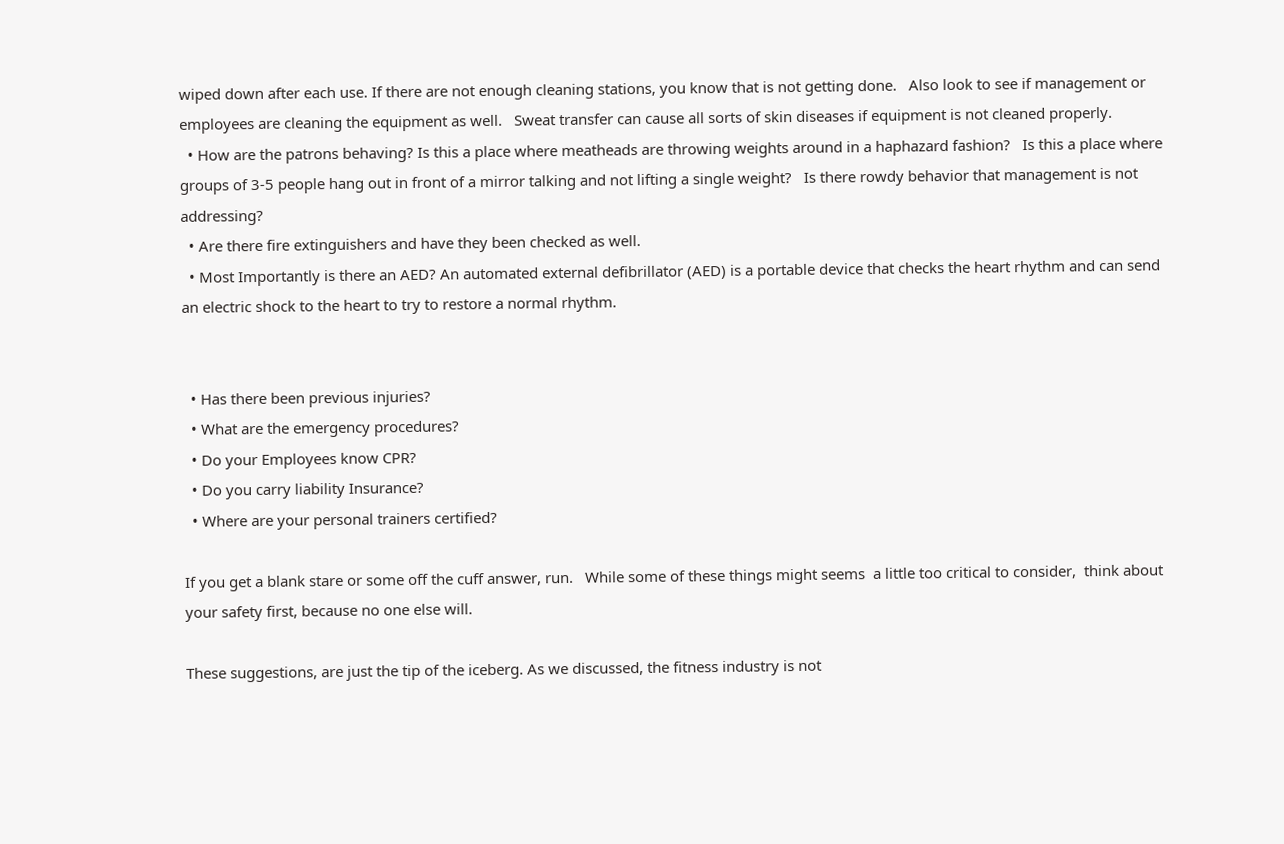wiped down after each use. If there are not enough cleaning stations, you know that is not getting done.   Also look to see if management or employees are cleaning the equipment as well.   Sweat transfer can cause all sorts of skin diseases if equipment is not cleaned properly.
  • How are the patrons behaving? Is this a place where meatheads are throwing weights around in a haphazard fashion?   Is this a place where groups of 3-5 people hang out in front of a mirror talking and not lifting a single weight?   Is there rowdy behavior that management is not addressing?
  • Are there fire extinguishers and have they been checked as well.
  • Most Importantly is there an AED? An automated external defibrillator (AED) is a portable device that checks the heart rhythm and can send an electric shock to the heart to try to restore a normal rhythm.


  • Has there been previous injuries?
  • What are the emergency procedures?
  • Do your Employees know CPR?
  • Do you carry liability Insurance?
  • Where are your personal trainers certified?

If you get a blank stare or some off the cuff answer, run.   While some of these things might seems  a little too critical to consider,  think about your safety first, because no one else will.

These suggestions, are just the tip of the iceberg. As we discussed, the fitness industry is not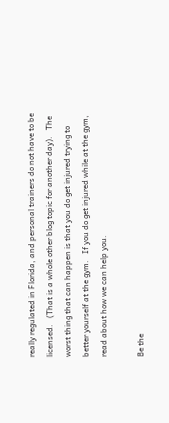really regulated in Florida, and personal trainers do not have to be licensed.   (That is a whole other blog topic for another day).   The worst thing that can happen is that you do get injured trying to better yourself at the gym.   If you do get injured while at the gym, read about how we can help you.

Be the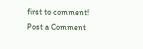first to comment!
Post a Comment